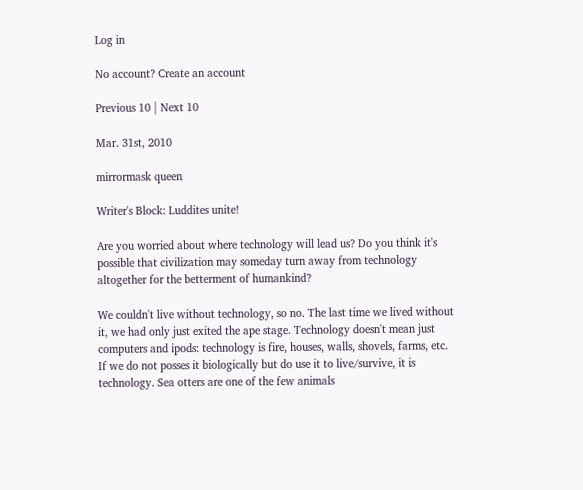Log in

No account? Create an account

Previous 10 | Next 10

Mar. 31st, 2010

mirrormask queen

Writer's Block: Luddites unite!

Are you worried about where technology will lead us? Do you think it's possible that civilization may someday turn away from technology altogether for the betterment of humankind?

We couldn't live without technology, so no. The last time we lived without it, we had only just exited the ape stage. Technology doesn't mean just computers and ipods: technology is fire, houses, walls, shovels, farms, etc. If we do not posses it biologically but do use it to live/survive, it is technology. Sea otters are one of the few animals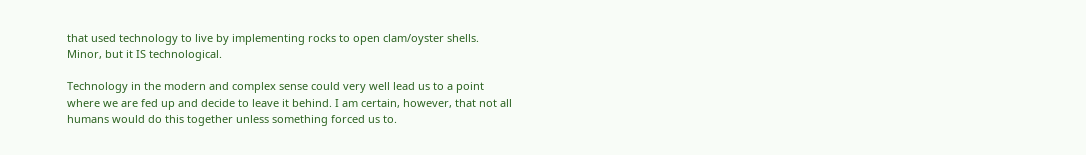that used technology to live by implementing rocks to open clam/oyster shells. Minor, but it IS technological.

Technology in the modern and complex sense could very well lead us to a point where we are fed up and decide to leave it behind. I am certain, however, that not all humans would do this together unless something forced us to.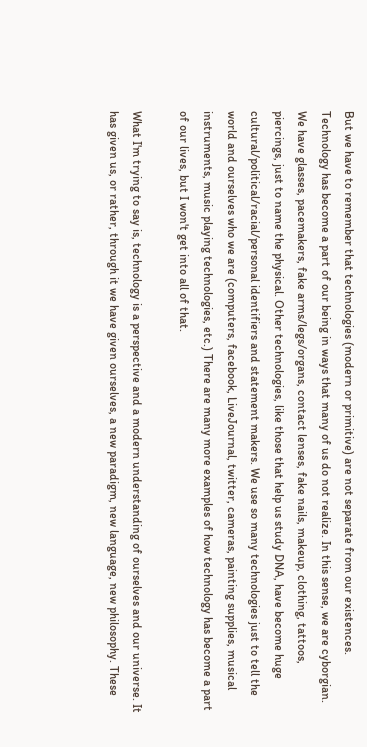But we have to remember that technologies (modern or primitive) are not separate from our existences. Technology has become a part of our being in ways that many of us do not realize. In this sense, we are cyborgian. We have glasses, pacemakers, fake arms/legs/organs, contact lenses, fake nails, makeup, clothing, tattoos, piercings, just to name the physical. Other technologies, like those that help us study DNA, have become huge cultural/political/racial/personal identifiers and statement makers. We use so many technologies just to tell the world and ourselves who we are (computers, facebook, LiveJournal, twitter, cameras, painting supplies, musical instruments, music playing technologies, etc.) There are many more examples of how technology has become a part of our lives, but I won't get into all of that.

What I'm trying to say is, technology is a perspective and a modern understanding of ourselves and our universe. It has given us, or rather, through it we have given ourselves, a new paradigm, new language, new philosophy. These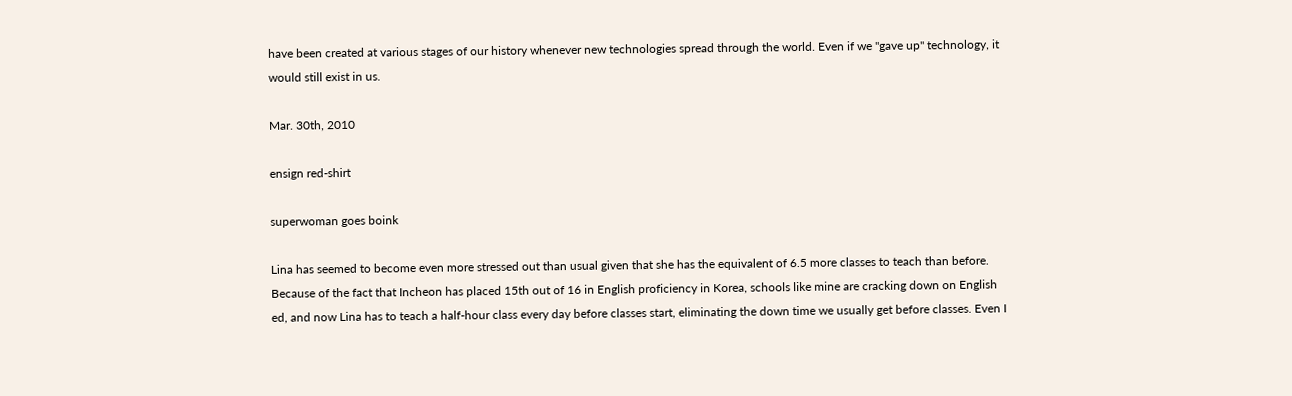have been created at various stages of our history whenever new technologies spread through the world. Even if we "gave up" technology, it would still exist in us.

Mar. 30th, 2010

ensign red-shirt

superwoman goes boink

Lina has seemed to become even more stressed out than usual given that she has the equivalent of 6.5 more classes to teach than before. Because of the fact that Incheon has placed 15th out of 16 in English proficiency in Korea, schools like mine are cracking down on English ed, and now Lina has to teach a half-hour class every day before classes start, eliminating the down time we usually get before classes. Even I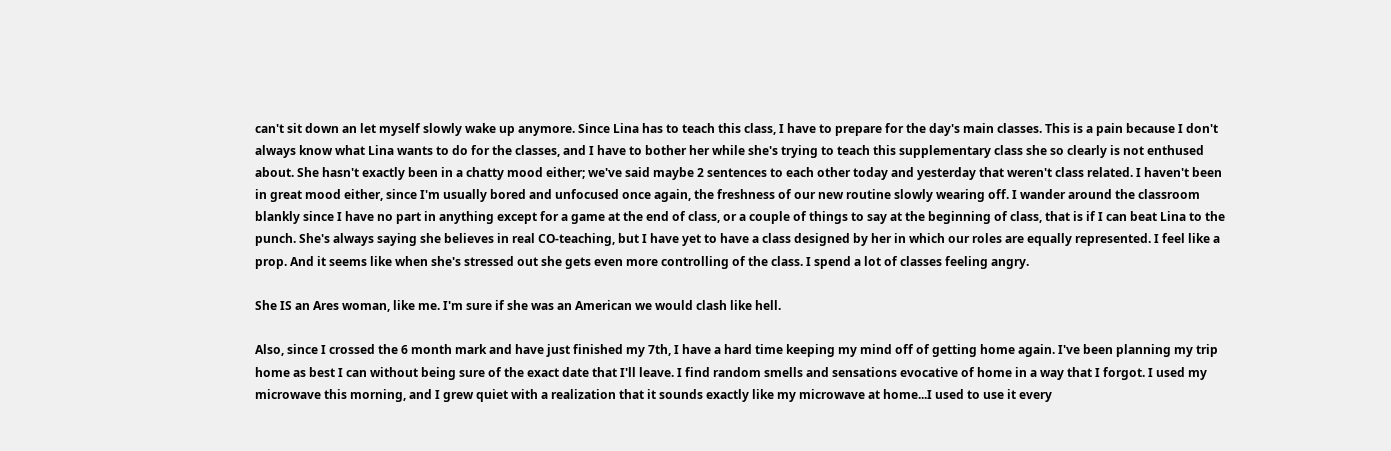can't sit down an let myself slowly wake up anymore. Since Lina has to teach this class, I have to prepare for the day's main classes. This is a pain because I don't always know what Lina wants to do for the classes, and I have to bother her while she's trying to teach this supplementary class she so clearly is not enthused about. She hasn't exactly been in a chatty mood either; we've said maybe 2 sentences to each other today and yesterday that weren't class related. I haven't been in great mood either, since I'm usually bored and unfocused once again, the freshness of our new routine slowly wearing off. I wander around the classroom blankly since I have no part in anything except for a game at the end of class, or a couple of things to say at the beginning of class, that is if I can beat Lina to the punch. She's always saying she believes in real CO-teaching, but I have yet to have a class designed by her in which our roles are equally represented. I feel like a prop. And it seems like when she's stressed out she gets even more controlling of the class. I spend a lot of classes feeling angry.

She IS an Ares woman, like me. I'm sure if she was an American we would clash like hell.

Also, since I crossed the 6 month mark and have just finished my 7th, I have a hard time keeping my mind off of getting home again. I've been planning my trip home as best I can without being sure of the exact date that I'll leave. I find random smells and sensations evocative of home in a way that I forgot. I used my microwave this morning, and I grew quiet with a realization that it sounds exactly like my microwave at home...I used to use it every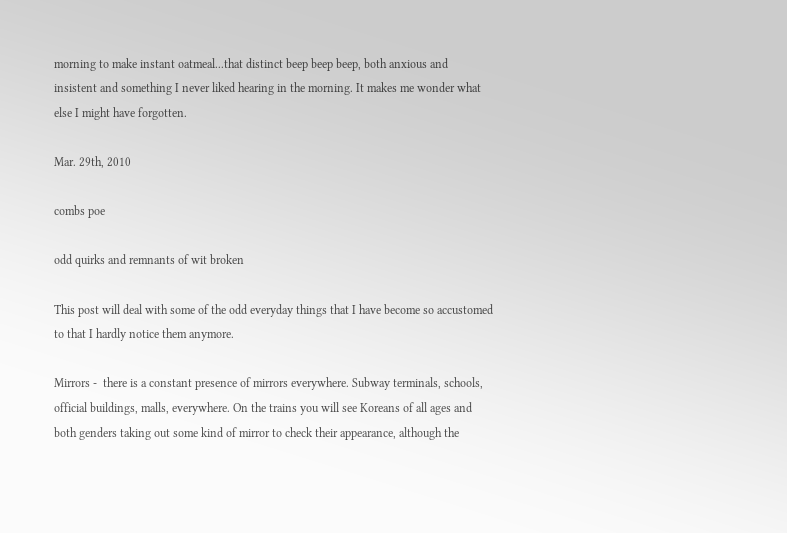morning to make instant oatmeal...that distinct beep beep beep, both anxious and insistent and something I never liked hearing in the morning. It makes me wonder what else I might have forgotten.

Mar. 29th, 2010

combs poe

odd quirks and remnants of wit broken

This post will deal with some of the odd everyday things that I have become so accustomed to that I hardly notice them anymore.

Mirrors -  there is a constant presence of mirrors everywhere. Subway terminals, schools, official buildings, malls, everywhere. On the trains you will see Koreans of all ages and both genders taking out some kind of mirror to check their appearance, although the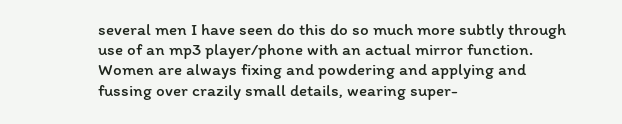several men I have seen do this do so much more subtly through use of an mp3 player/phone with an actual mirror function. Women are always fixing and powdering and applying and fussing over crazily small details, wearing super-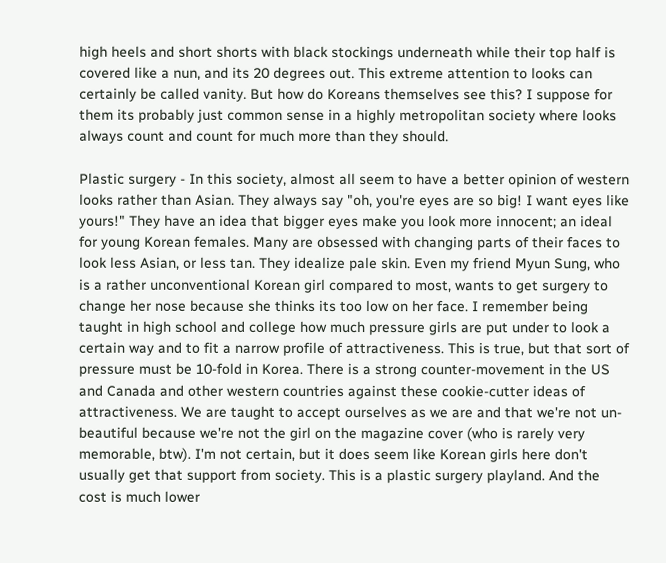high heels and short shorts with black stockings underneath while their top half is covered like a nun, and its 20 degrees out. This extreme attention to looks can certainly be called vanity. But how do Koreans themselves see this? I suppose for them its probably just common sense in a highly metropolitan society where looks always count and count for much more than they should.

Plastic surgery - In this society, almost all seem to have a better opinion of western looks rather than Asian. They always say "oh, you're eyes are so big! I want eyes like yours!" They have an idea that bigger eyes make you look more innocent; an ideal for young Korean females. Many are obsessed with changing parts of their faces to look less Asian, or less tan. They idealize pale skin. Even my friend Myun Sung, who is a rather unconventional Korean girl compared to most, wants to get surgery to change her nose because she thinks its too low on her face. I remember being taught in high school and college how much pressure girls are put under to look a certain way and to fit a narrow profile of attractiveness. This is true, but that sort of pressure must be 10-fold in Korea. There is a strong counter-movement in the US and Canada and other western countries against these cookie-cutter ideas of attractiveness. We are taught to accept ourselves as we are and that we're not un-beautiful because we're not the girl on the magazine cover (who is rarely very memorable, btw). I'm not certain, but it does seem like Korean girls here don't usually get that support from society. This is a plastic surgery playland. And the cost is much lower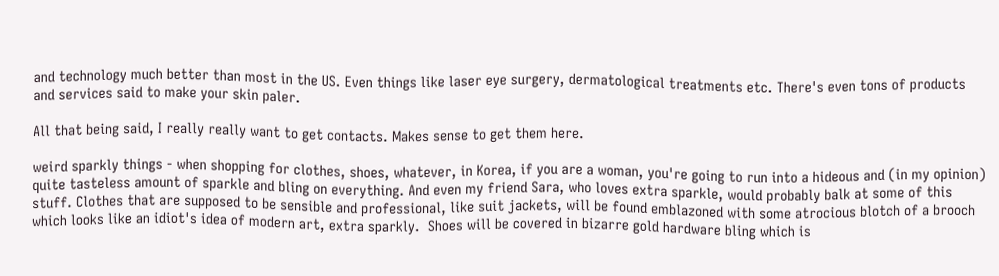and technology much better than most in the US. Even things like laser eye surgery, dermatological treatments etc. There's even tons of products and services said to make your skin paler.

All that being said, I really really want to get contacts. Makes sense to get them here.

weird sparkly things - when shopping for clothes, shoes, whatever, in Korea, if you are a woman, you're going to run into a hideous and (in my opinion) quite tasteless amount of sparkle and bling on everything. And even my friend Sara, who loves extra sparkle, would probably balk at some of this stuff. Clothes that are supposed to be sensible and professional, like suit jackets, will be found emblazoned with some atrocious blotch of a brooch which looks like an idiot's idea of modern art, extra sparkly.  Shoes will be covered in bizarre gold hardware bling which is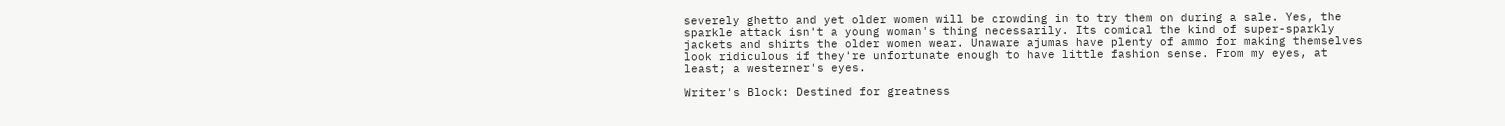severely ghetto and yet older women will be crowding in to try them on during a sale. Yes, the sparkle attack isn't a young woman's thing necessarily. Its comical the kind of super-sparkly jackets and shirts the older women wear. Unaware ajumas have plenty of ammo for making themselves look ridiculous if they're unfortunate enough to have little fashion sense. From my eyes, at least; a westerner's eyes.

Writer's Block: Destined for greatness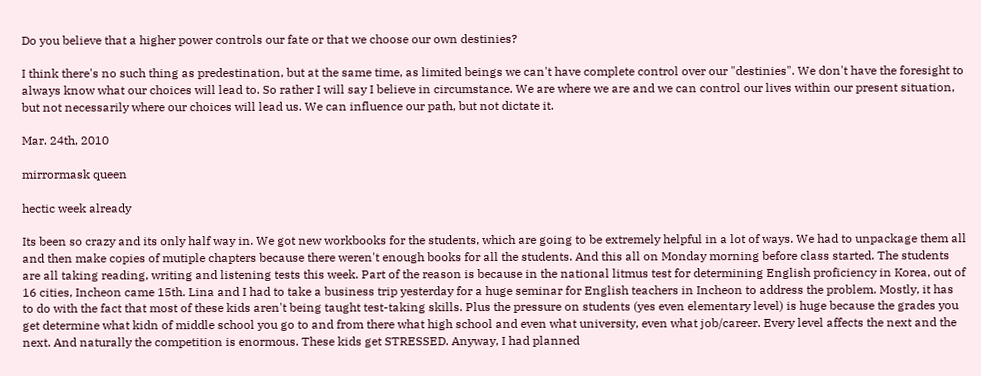Do you believe that a higher power controls our fate or that we choose our own destinies?

I think there's no such thing as predestination, but at the same time, as limited beings we can't have complete control over our "destinies". We don't have the foresight to always know what our choices will lead to. So rather I will say I believe in circumstance. We are where we are and we can control our lives within our present situation, but not necessarily where our choices will lead us. We can influence our path, but not dictate it.

Mar. 24th, 2010

mirrormask queen

hectic week already

Its been so crazy and its only half way in. We got new workbooks for the students, which are going to be extremely helpful in a lot of ways. We had to unpackage them all and then make copies of mutiple chapters because there weren't enough books for all the students. And this all on Monday morning before class started. The students are all taking reading, writing and listening tests this week. Part of the reason is because in the national litmus test for determining English proficiency in Korea, out of 16 cities, Incheon came 15th. Lina and I had to take a business trip yesterday for a huge seminar for English teachers in Incheon to address the problem. Mostly, it has to do with the fact that most of these kids aren't being taught test-taking skills. Plus the pressure on students (yes even elementary level) is huge because the grades you get determine what kidn of middle school you go to and from there what high school and even what university, even what job/career. Every level affects the next and the next. And naturally the competition is enormous. These kids get STRESSED. Anyway, I had planned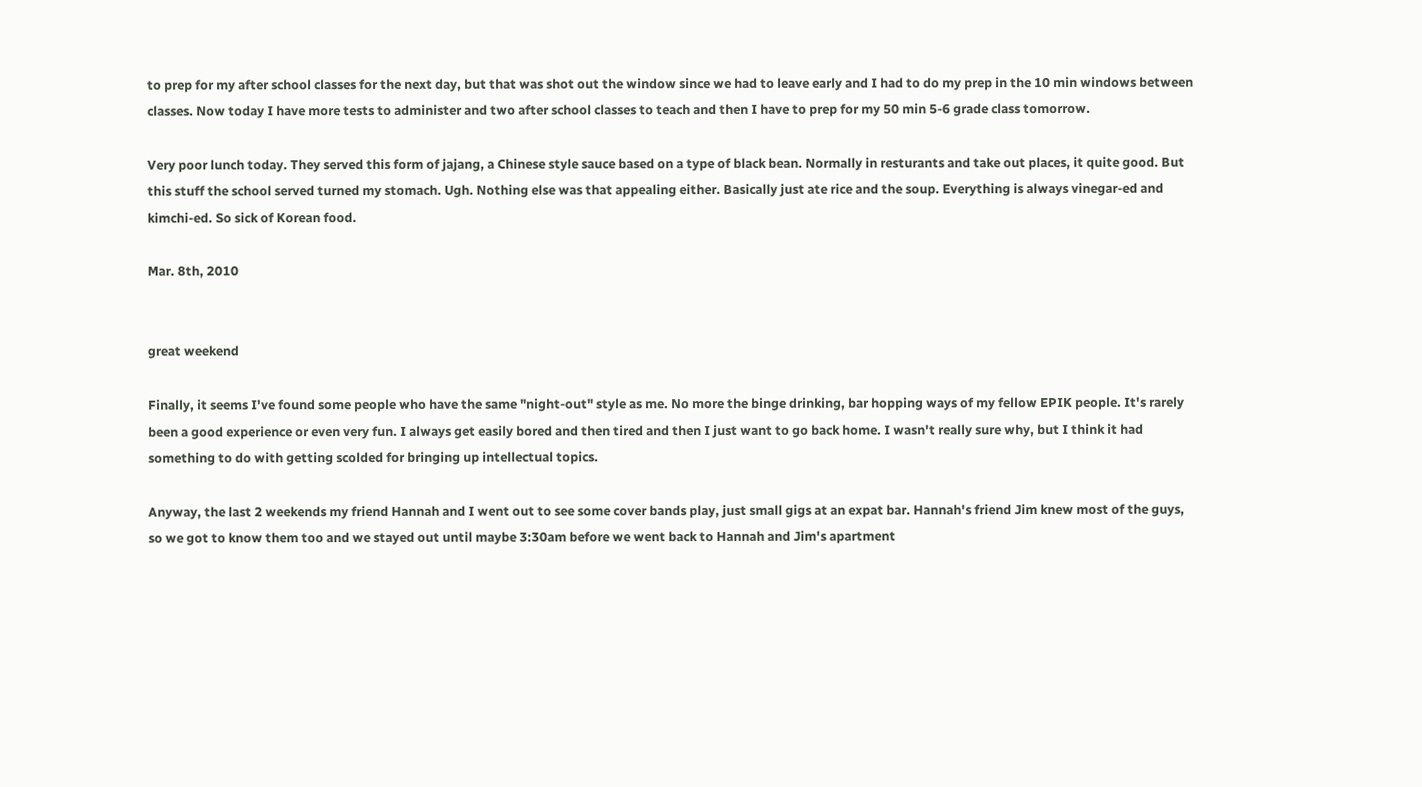to prep for my after school classes for the next day, but that was shot out the window since we had to leave early and I had to do my prep in the 10 min windows between classes. Now today I have more tests to administer and two after school classes to teach and then I have to prep for my 50 min 5-6 grade class tomorrow.

Very poor lunch today. They served this form of jajang, a Chinese style sauce based on a type of black bean. Normally in resturants and take out places, it quite good. But this stuff the school served turned my stomach. Ugh. Nothing else was that appealing either. Basically just ate rice and the soup. Everything is always vinegar-ed and kimchi-ed. So sick of Korean food.

Mar. 8th, 2010


great weekend

Finally, it seems I've found some people who have the same "night-out" style as me. No more the binge drinking, bar hopping ways of my fellow EPIK people. It's rarely been a good experience or even very fun. I always get easily bored and then tired and then I just want to go back home. I wasn't really sure why, but I think it had something to do with getting scolded for bringing up intellectual topics.

Anyway, the last 2 weekends my friend Hannah and I went out to see some cover bands play, just small gigs at an expat bar. Hannah's friend Jim knew most of the guys, so we got to know them too and we stayed out until maybe 3:30am before we went back to Hannah and Jim's apartment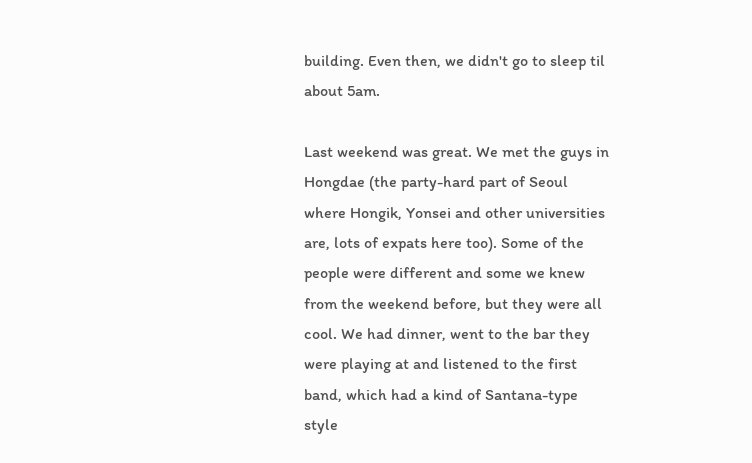building. Even then, we didn't go to sleep til about 5am.

Last weekend was great. We met the guys in Hongdae (the party-hard part of Seoul where Hongik, Yonsei and other universities are, lots of expats here too). Some of the people were different and some we knew from the weekend before, but they were all cool. We had dinner, went to the bar they were playing at and listened to the first band, which had a kind of Santana-type style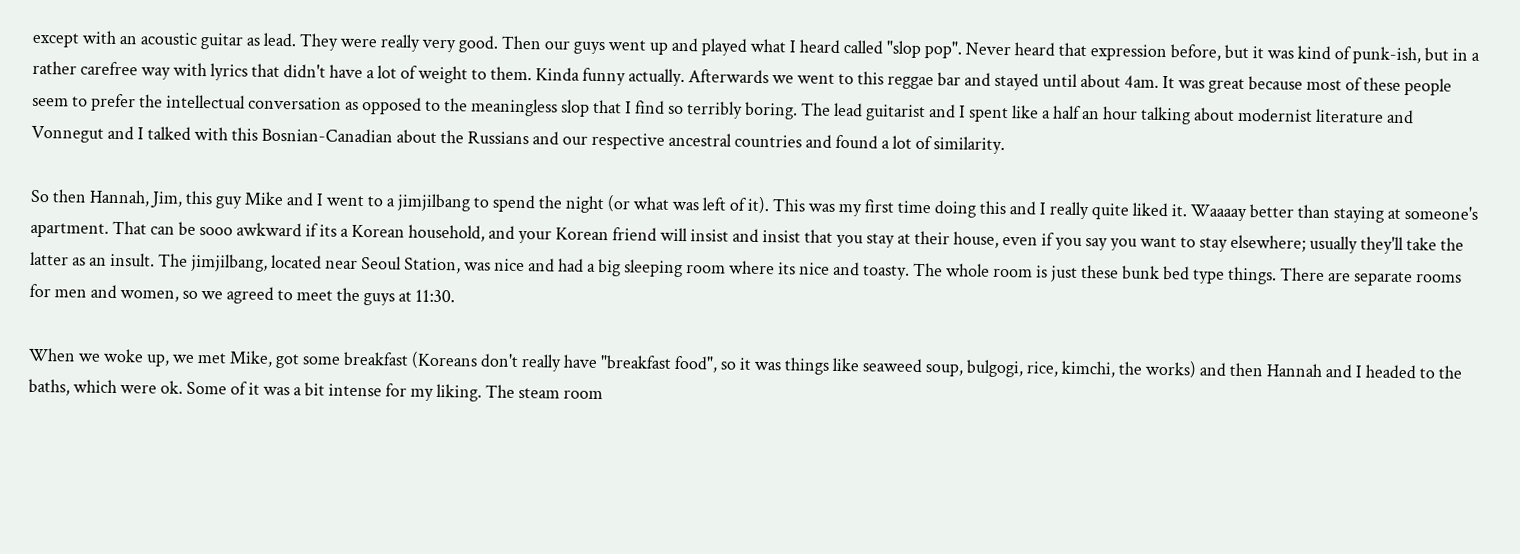except with an acoustic guitar as lead. They were really very good. Then our guys went up and played what I heard called "slop pop". Never heard that expression before, but it was kind of punk-ish, but in a rather carefree way with lyrics that didn't have a lot of weight to them. Kinda funny actually. Afterwards we went to this reggae bar and stayed until about 4am. It was great because most of these people seem to prefer the intellectual conversation as opposed to the meaningless slop that I find so terribly boring. The lead guitarist and I spent like a half an hour talking about modernist literature and Vonnegut and I talked with this Bosnian-Canadian about the Russians and our respective ancestral countries and found a lot of similarity.

So then Hannah, Jim, this guy Mike and I went to a jimjilbang to spend the night (or what was left of it). This was my first time doing this and I really quite liked it. Waaaay better than staying at someone's apartment. That can be sooo awkward if its a Korean household, and your Korean friend will insist and insist that you stay at their house, even if you say you want to stay elsewhere; usually they'll take the latter as an insult. The jimjilbang, located near Seoul Station, was nice and had a big sleeping room where its nice and toasty. The whole room is just these bunk bed type things. There are separate rooms for men and women, so we agreed to meet the guys at 11:30.

When we woke up, we met Mike, got some breakfast (Koreans don't really have "breakfast food", so it was things like seaweed soup, bulgogi, rice, kimchi, the works) and then Hannah and I headed to the baths, which were ok. Some of it was a bit intense for my liking. The steam room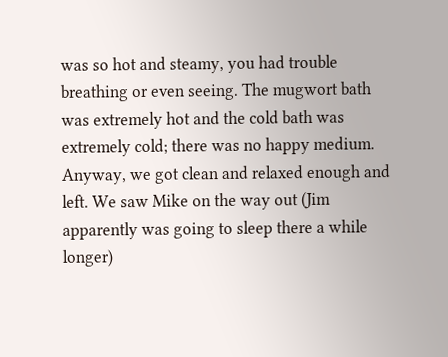was so hot and steamy, you had trouble breathing or even seeing. The mugwort bath was extremely hot and the cold bath was extremely cold; there was no happy medium. Anyway, we got clean and relaxed enough and left. We saw Mike on the way out (Jim apparently was going to sleep there a while longer)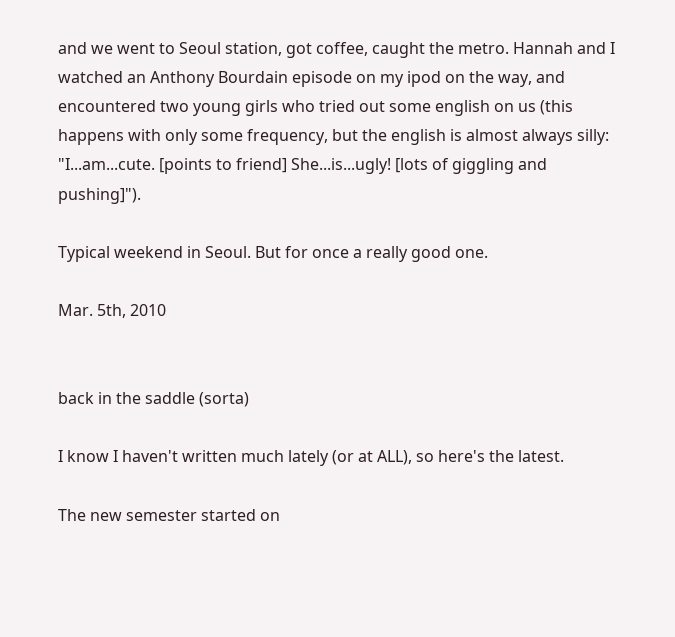and we went to Seoul station, got coffee, caught the metro. Hannah and I watched an Anthony Bourdain episode on my ipod on the way, and encountered two young girls who tried out some english on us (this happens with only some frequency, but the english is almost always silly: "I...am...cute. [points to friend] She...is...ugly! [lots of giggling and pushing]").

Typical weekend in Seoul. But for once a really good one.

Mar. 5th, 2010


back in the saddle (sorta)

I know I haven't written much lately (or at ALL), so here's the latest.

The new semester started on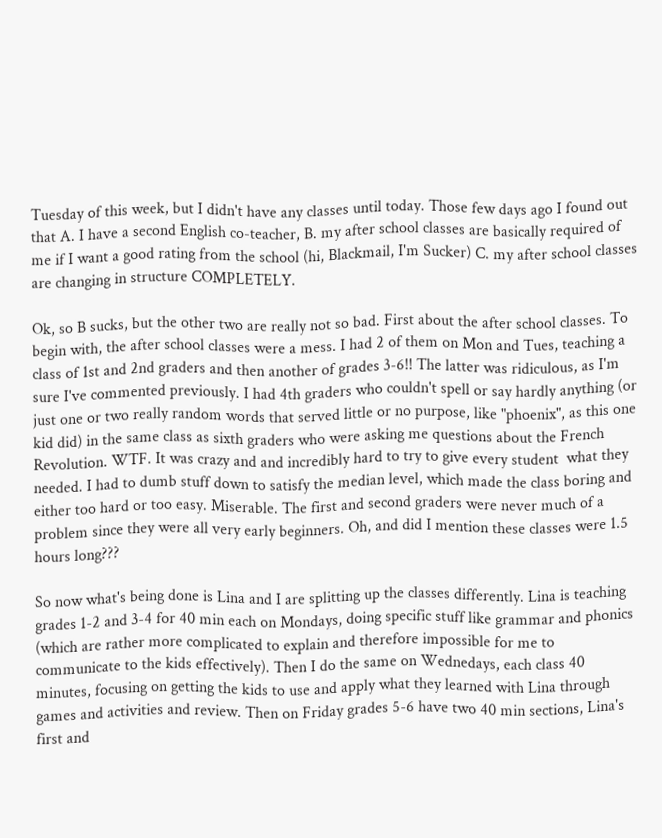Tuesday of this week, but I didn't have any classes until today. Those few days ago I found out that A. I have a second English co-teacher, B. my after school classes are basically required of me if I want a good rating from the school (hi, Blackmail, I'm Sucker) C. my after school classes are changing in structure COMPLETELY.

Ok, so B sucks, but the other two are really not so bad. First about the after school classes. To begin with, the after school classes were a mess. I had 2 of them on Mon and Tues, teaching a class of 1st and 2nd graders and then another of grades 3-6!! The latter was ridiculous, as I'm sure I've commented previously. I had 4th graders who couldn't spell or say hardly anything (or just one or two really random words that served little or no purpose, like "phoenix", as this one kid did) in the same class as sixth graders who were asking me questions about the French Revolution. WTF. It was crazy and and incredibly hard to try to give every student  what they needed. I had to dumb stuff down to satisfy the median level, which made the class boring and either too hard or too easy. Miserable. The first and second graders were never much of a problem since they were all very early beginners. Oh, and did I mention these classes were 1.5 hours long???

So now what's being done is Lina and I are splitting up the classes differently. Lina is teaching grades 1-2 and 3-4 for 40 min each on Mondays, doing specific stuff like grammar and phonics (which are rather more complicated to explain and therefore impossible for me to communicate to the kids effectively). Then I do the same on Wednedays, each class 40 minutes, focusing on getting the kids to use and apply what they learned with Lina through games and activities and review. Then on Friday grades 5-6 have two 40 min sections, Lina's first and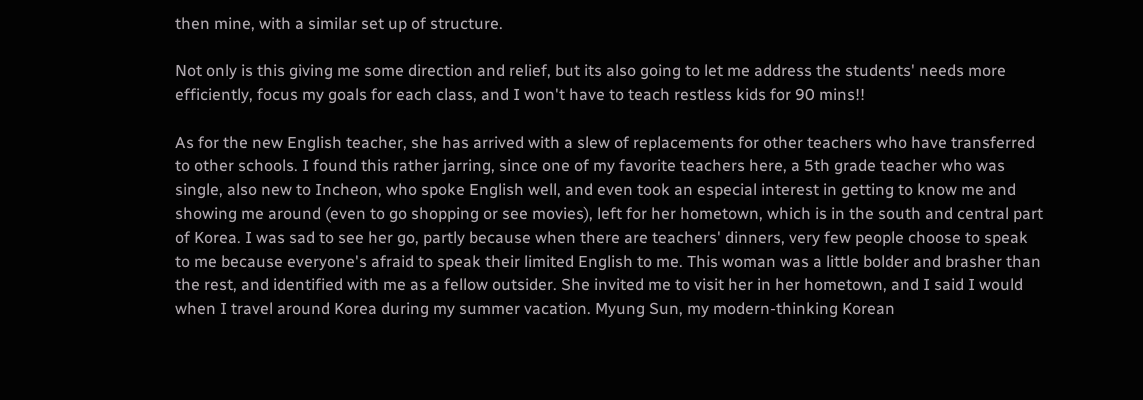then mine, with a similar set up of structure.

Not only is this giving me some direction and relief, but its also going to let me address the students' needs more efficiently, focus my goals for each class, and I won't have to teach restless kids for 90 mins!!

As for the new English teacher, she has arrived with a slew of replacements for other teachers who have transferred to other schools. I found this rather jarring, since one of my favorite teachers here, a 5th grade teacher who was single, also new to Incheon, who spoke English well, and even took an especial interest in getting to know me and showing me around (even to go shopping or see movies), left for her hometown, which is in the south and central part of Korea. I was sad to see her go, partly because when there are teachers' dinners, very few people choose to speak to me because everyone's afraid to speak their limited English to me. This woman was a little bolder and brasher than the rest, and identified with me as a fellow outsider. She invited me to visit her in her hometown, and I said I would when I travel around Korea during my summer vacation. Myung Sun, my modern-thinking Korean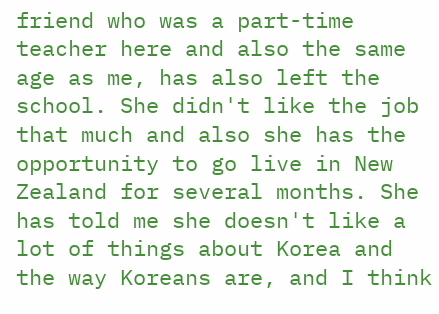friend who was a part-time teacher here and also the same age as me, has also left the school. She didn't like the job that much and also she has the opportunity to go live in New Zealand for several months. She has told me she doesn't like a lot of things about Korea and the way Koreans are, and I think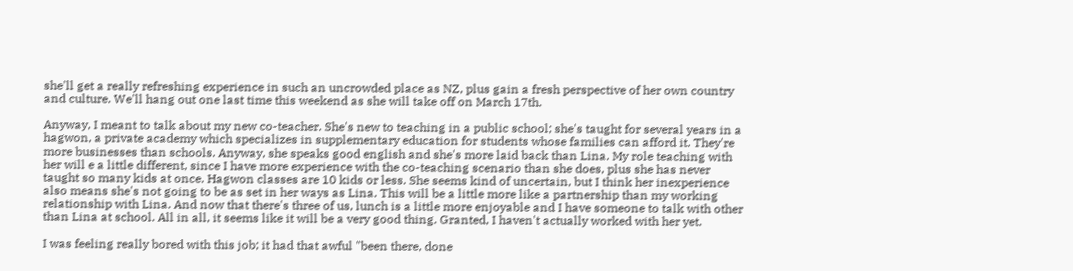she'll get a really refreshing experience in such an uncrowded place as NZ, plus gain a fresh perspective of her own country and culture. We'll hang out one last time this weekend as she will take off on March 17th.

Anyway, I meant to talk about my new co-teacher. She's new to teaching in a public school; she's taught for several years in a hagwon, a private academy which specializes in supplementary education for students whose families can afford it. They're more businesses than schools. Anyway, she speaks good english and she's more laid back than Lina. My role teaching with her will e a little different, since I have more experience with the co-teaching scenario than she does, plus she has never taught so many kids at once. Hagwon classes are 10 kids or less. She seems kind of uncertain, but I think her inexperience also means she's not going to be as set in her ways as Lina. This will be a little more like a partnership than my working relationship with Lina. And now that there's three of us, lunch is a little more enjoyable and I have someone to talk with other than Lina at school. All in all, it seems like it will be a very good thing. Granted, I haven't actually worked with her yet.

I was feeling really bored with this job; it had that awful "been there, done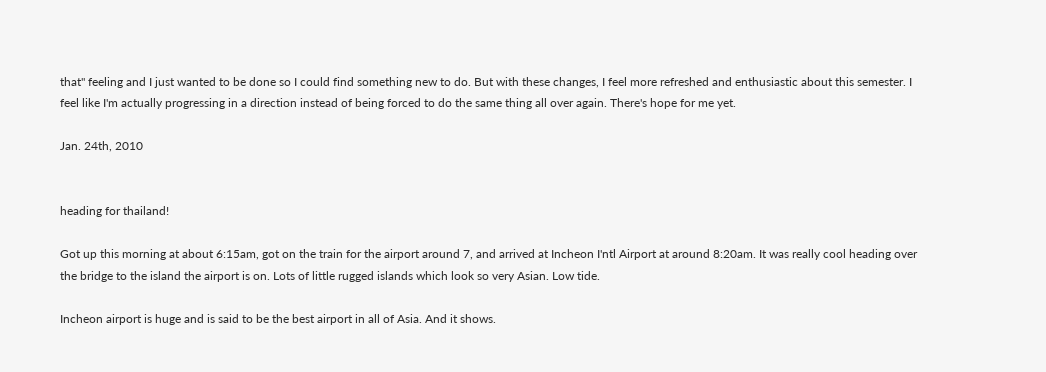that" feeling and I just wanted to be done so I could find something new to do. But with these changes, I feel more refreshed and enthusiastic about this semester. I feel like I'm actually progressing in a direction instead of being forced to do the same thing all over again. There's hope for me yet.

Jan. 24th, 2010


heading for thailand!

Got up this morning at about 6:15am, got on the train for the airport around 7, and arrived at Incheon I'ntl Airport at around 8:20am. It was really cool heading over the bridge to the island the airport is on. Lots of little rugged islands which look so very Asian. Low tide.

Incheon airport is huge and is said to be the best airport in all of Asia. And it shows.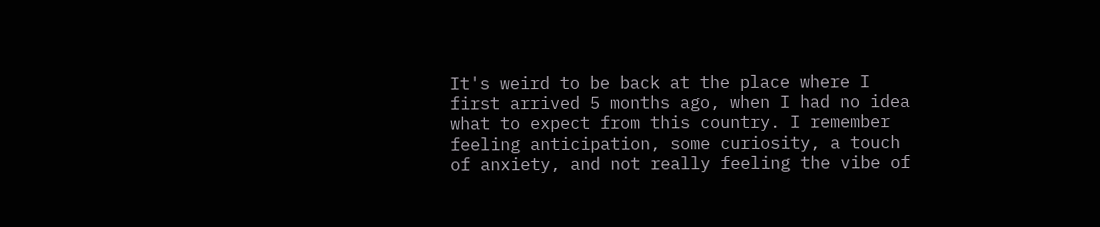It's weird to be back at the place where I first arrived 5 months ago, when I had no idea what to expect from this country. I remember feeling anticipation, some curiosity, a touch of anxiety, and not really feeling the vibe of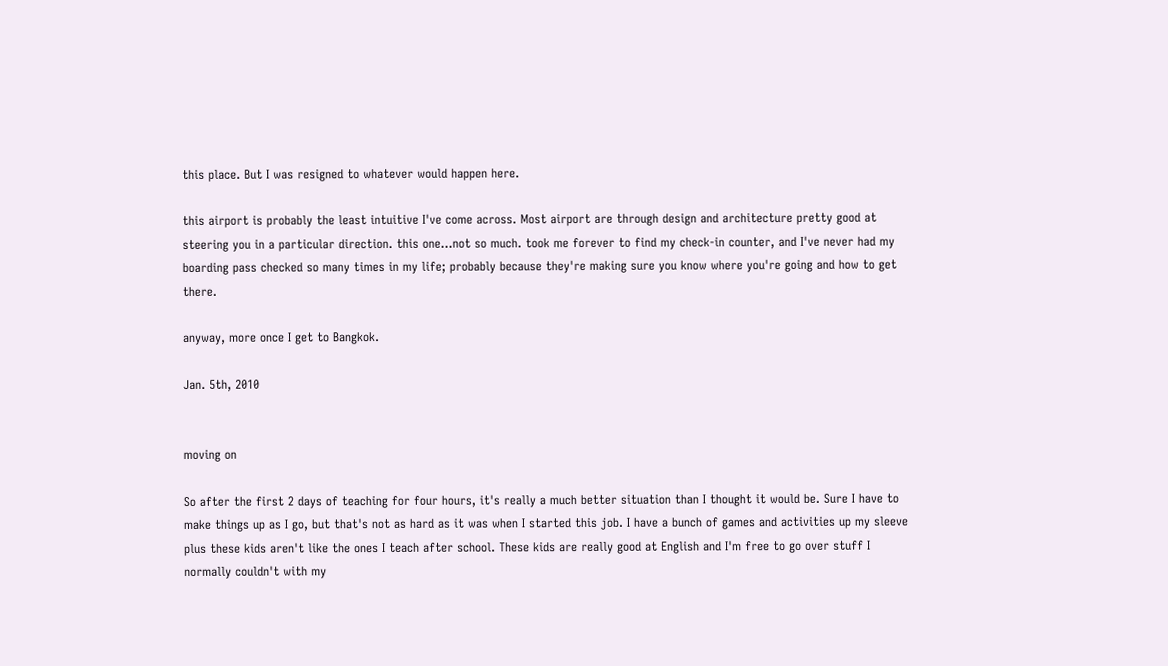this place. But I was resigned to whatever would happen here.

this airport is probably the least intuitive I've come across. Most airport are through design and architecture pretty good at steering you in a particular direction. this one...not so much. took me forever to find my check-in counter, and I've never had my boarding pass checked so many times in my life; probably because they're making sure you know where you're going and how to get there.

anyway, more once I get to Bangkok.

Jan. 5th, 2010


moving on

So after the first 2 days of teaching for four hours, it's really a much better situation than I thought it would be. Sure I have to make things up as I go, but that's not as hard as it was when I started this job. I have a bunch of games and activities up my sleeve plus these kids aren't like the ones I teach after school. These kids are really good at English and I'm free to go over stuff I normally couldn't with my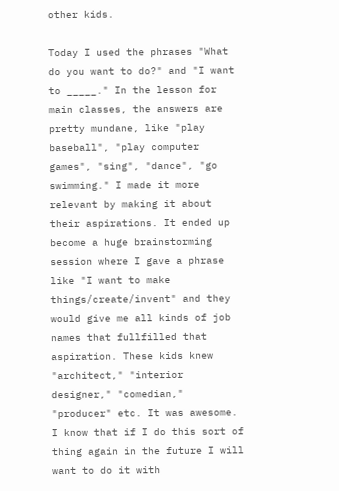other kids.

Today I used the phrases "What do you want to do?" and "I want to _____." In the lesson for main classes, the answers are pretty mundane, like "play baseball", "play computer games", "sing", "dance", "go swimming." I made it more relevant by making it about their aspirations. It ended up become a huge brainstorming session where I gave a phrase like "I want to make things/create/invent" and they would give me all kinds of job names that fullfilled that aspiration. These kids knew "architect," "interior designer," "comedian," "producer" etc. It was awesome. I know that if I do this sort of thing again in the future I will want to do it with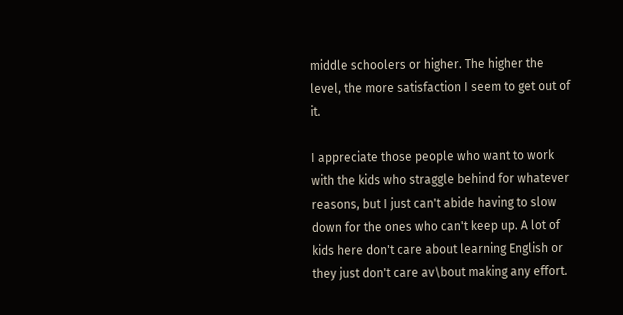middle schoolers or higher. The higher the level, the more satisfaction I seem to get out of it.

I appreciate those people who want to work with the kids who straggle behind for whatever reasons, but I just can't abide having to slow down for the ones who can't keep up. A lot of kids here don't care about learning English or they just don't care av\bout making any effort.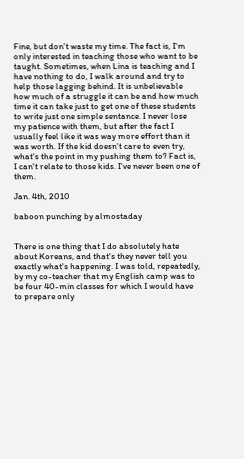Fine, but don't waste my time. The fact is, I'm only interested in teaching those who want to be taught. Sometimes, when Lina is teaching and I have nothing to do, I walk around and try to help those lagging behind. It is unbelievable how much of a struggle it can be and how much time it can take just to get one of these students to write just one simple sentance. I never lose my patience with them, but after the fact I usually feel like it was way more effort than it was worth. If the kid doesn't care to even try, what's the point in my pushing them to? Fact is, I can't relate to those kids. I've never been one of them.

Jan. 4th, 2010

baboon punching by almostaday


There is one thing that I do absolutely hate about Koreans, and that's they never tell you exactly what's happening. I was told, repeatedly, by my co-teacher that my English camp was to be four 40-min classes for which I would have to prepare only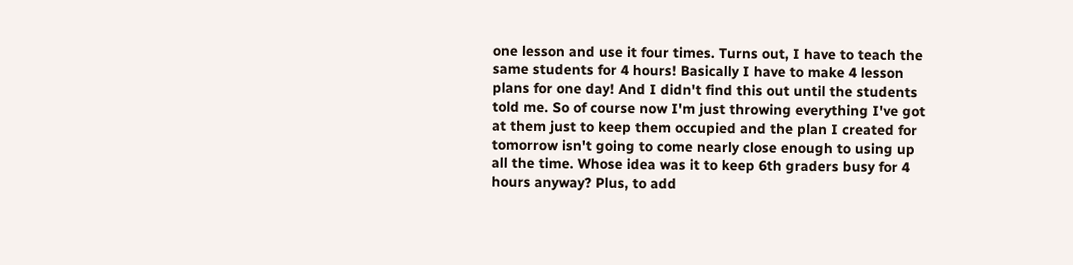one lesson and use it four times. Turns out, I have to teach the same students for 4 hours! Basically I have to make 4 lesson plans for one day! And I didn't find this out until the students told me. So of course now I'm just throwing everything I've got at them just to keep them occupied and the plan I created for tomorrow isn't going to come nearly close enough to using up all the time. Whose idea was it to keep 6th graders busy for 4 hours anyway? Plus, to add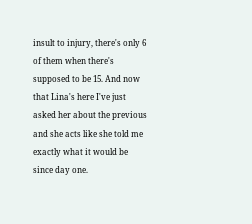insult to injury, there's only 6 of them when there's supposed to be 15. And now that Lina's here I've just asked her about the previous and she acts like she told me exactly what it would be since day one.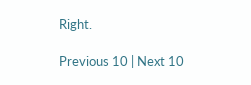Right.

Previous 10 | Next 10